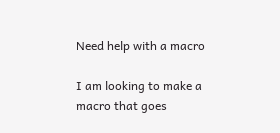Need help with a macro

I am looking to make a macro that goes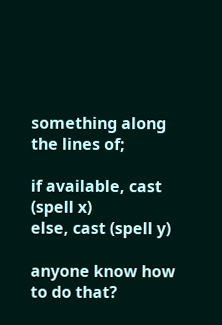something along the lines of;

if available, cast (spell x)
else, cast (spell y)

anyone know how to do that?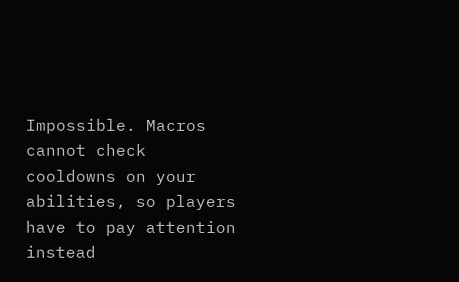Impossible. Macros cannot check cooldowns on your abilities, so players have to pay attention instead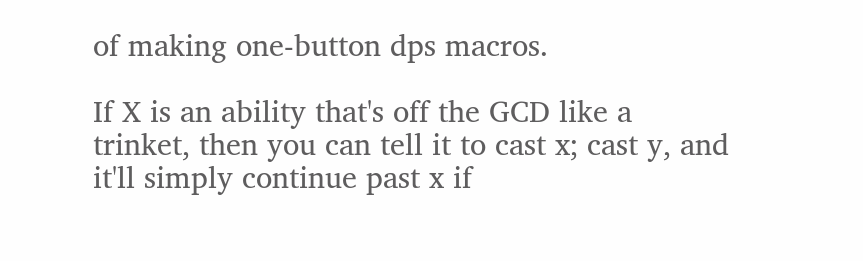of making one-button dps macros.

If X is an ability that's off the GCD like a trinket, then you can tell it to cast x; cast y, and it'll simply continue past x if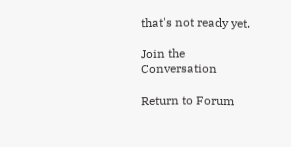that's not ready yet.

Join the Conversation

Return to Forum